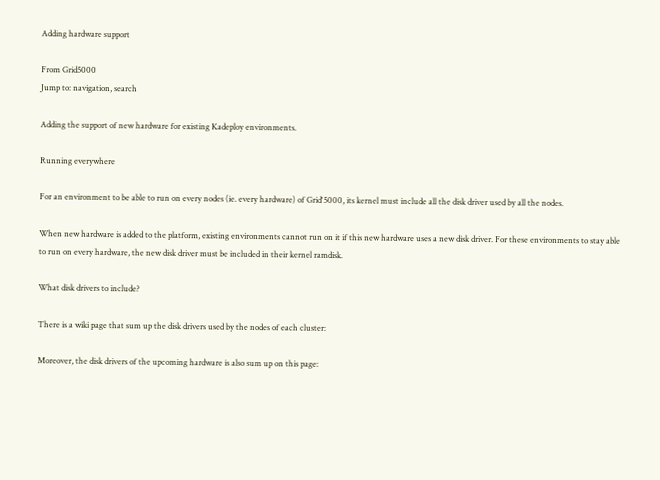Adding hardware support

From Grid5000
Jump to: navigation, search

Adding the support of new hardware for existing Kadeploy environments.

Running everywhere

For an environment to be able to run on every nodes (ie. every hardware) of Grid'5000, its kernel must include all the disk driver used by all the nodes.

When new hardware is added to the platform, existing environments cannot run on it if this new hardware uses a new disk driver. For these environments to stay able to run on every hardware, the new disk driver must be included in their kernel ramdisk.

What disk drivers to include?

There is a wiki page that sum up the disk drivers used by the nodes of each cluster:

Moreover, the disk drivers of the upcoming hardware is also sum up on this page: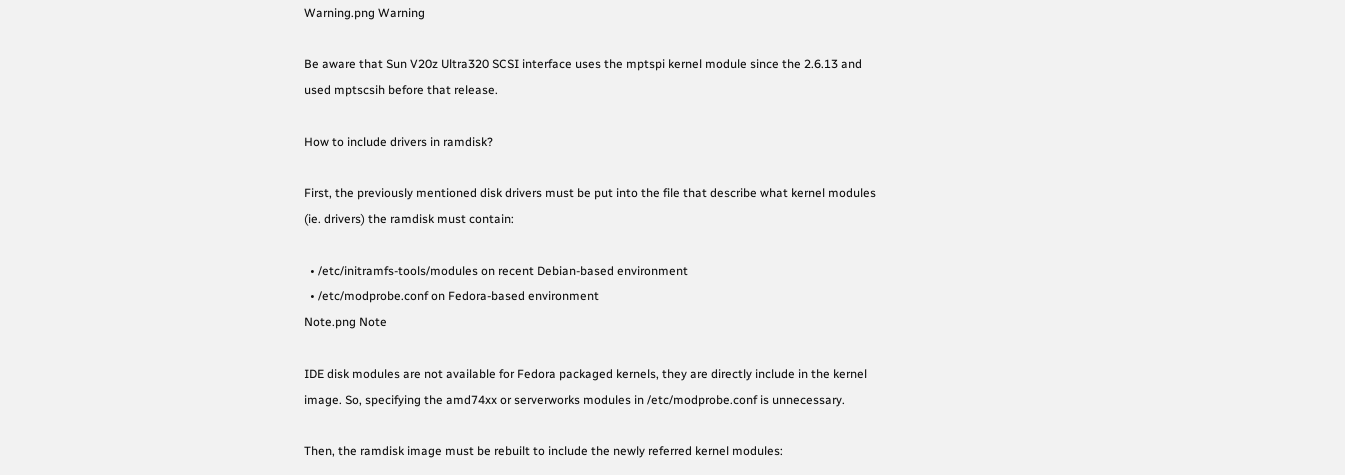Warning.png Warning

Be aware that Sun V20z Ultra320 SCSI interface uses the mptspi kernel module since the 2.6.13 and used mptscsih before that release.

How to include drivers in ramdisk?

First, the previously mentioned disk drivers must be put into the file that describe what kernel modules (ie. drivers) the ramdisk must contain:

  • /etc/initramfs-tools/modules on recent Debian-based environment
  • /etc/modprobe.conf on Fedora-based environment
Note.png Note

IDE disk modules are not available for Fedora packaged kernels, they are directly include in the kernel image. So, specifying the amd74xx or serverworks modules in /etc/modprobe.conf is unnecessary.

Then, the ramdisk image must be rebuilt to include the newly referred kernel modules: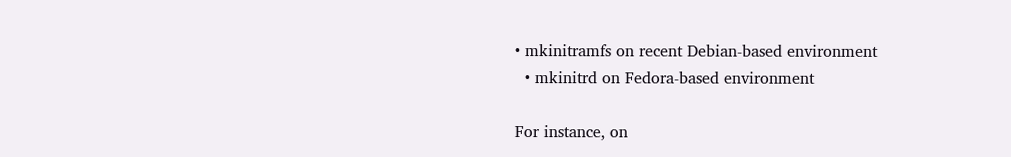• mkinitramfs on recent Debian-based environment
  • mkinitrd on Fedora-based environment

For instance, on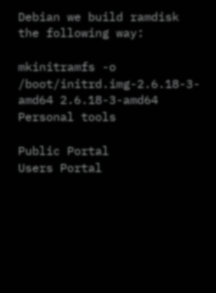Debian we build ramdisk the following way:

mkinitramfs -o /boot/initrd.img-2.6.18-3-amd64 2.6.18-3-amd64
Personal tools

Public Portal
Users Portal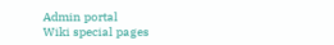Admin portal
Wiki special pages